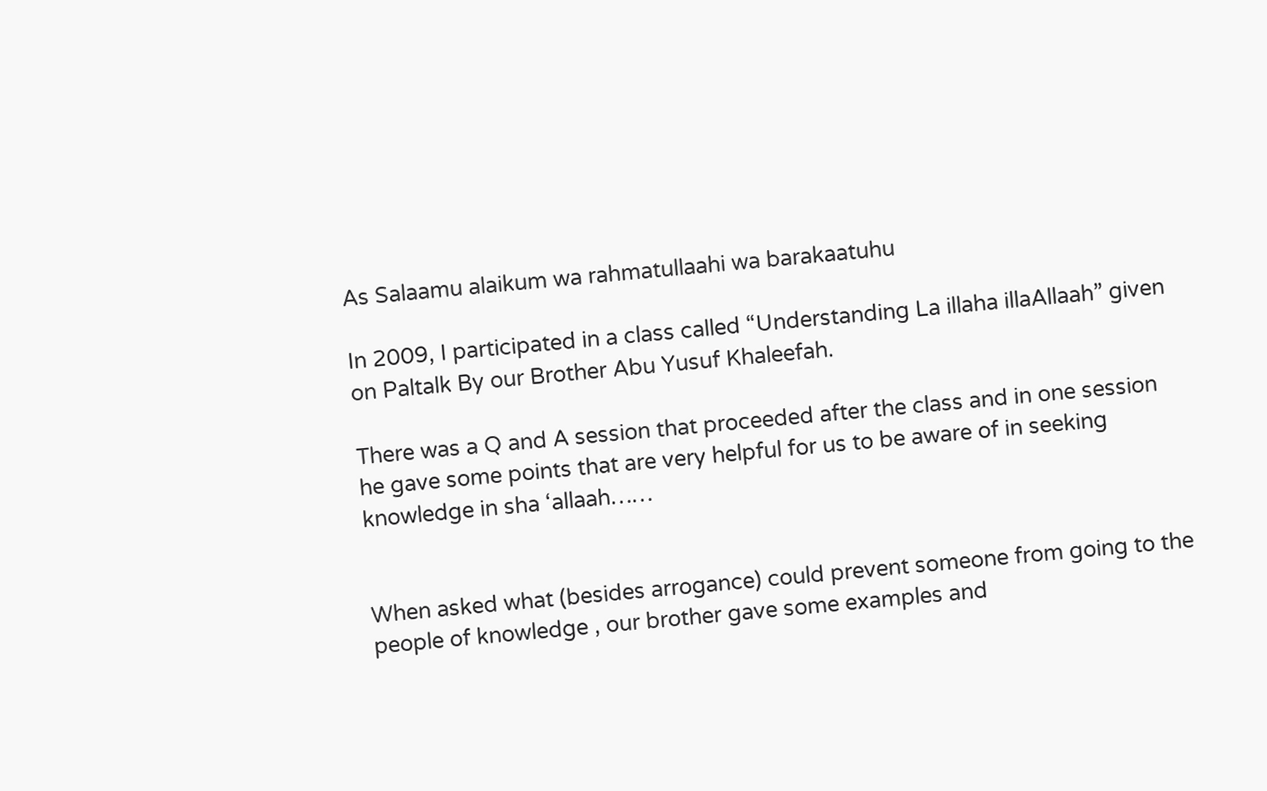As Salaamu alaikum wa rahmatullaahi wa barakaatuhu

In 2009, I participated in a class called “Understanding La illaha illaAllaah” given on Paltalk By our Brother Abu Yusuf Khaleefah.

There was a Q and A session that proceeded after the class and in one session he gave some points that are very helpful for us to be aware of in seeking knowledge in sha ‘allaah……


When asked what (besides arrogance) could prevent someone from going to the people of knowledge , our brother gave some examples and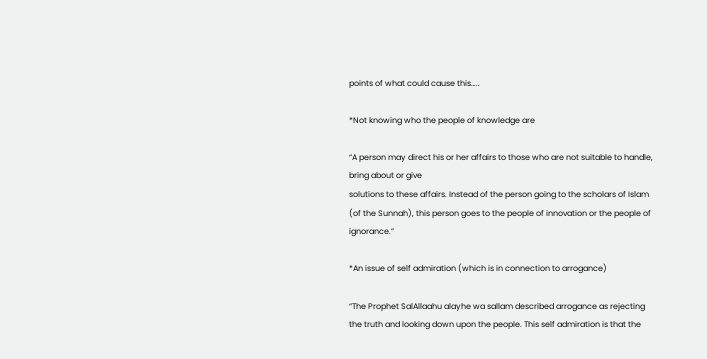points of what could cause this…..

*Not knowing who the people of knowledge are

“A person may direct his or her affairs to those who are not suitable to handle, bring about or give
solutions to these affairs. Instead of the person going to the scholars of Islam (of the Sunnah), this person goes to the people of innovation or the people of ignorance.”

*An issue of self admiration (which is in connection to arrogance)

“The Prophet SalAllaahu alayhe wa sallam described arrogance as rejecting the truth and looking down upon the people. This self admiration is that the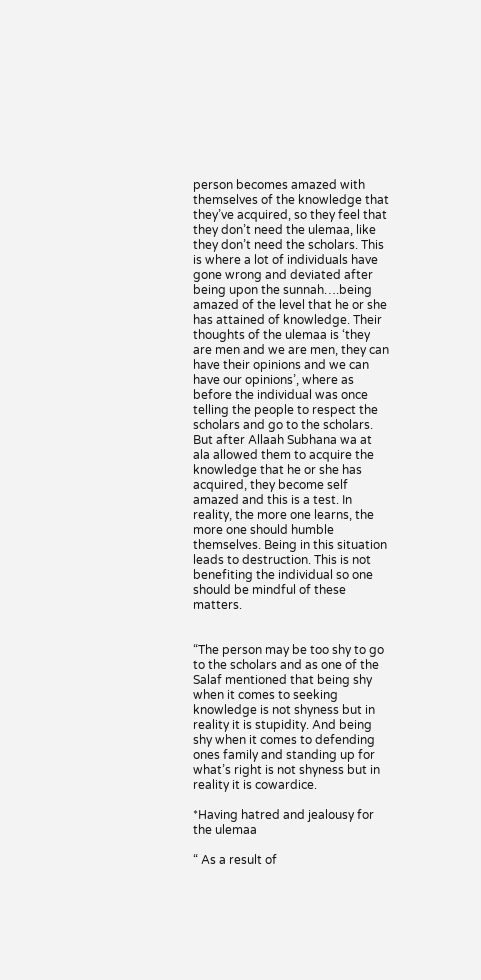person becomes amazed with themselves of the knowledge that they’ve acquired, so they feel that they don’t need the ulemaa, like they don’t need the scholars. This is where a lot of individuals have gone wrong and deviated after being upon the sunnah….being amazed of the level that he or she has attained of knowledge. Their thoughts of the ulemaa is ‘they are men and we are men, they can have their opinions and we can have our opinions’, where as before the individual was once telling the people to respect the scholars and go to the scholars. But after Allaah Subhana wa at ala allowed them to acquire the knowledge that he or she has acquired, they become self amazed and this is a test. In reality, the more one learns, the more one should humble themselves. Being in this situation leads to destruction. This is not benefiting the individual so one should be mindful of these matters.


“The person may be too shy to go to the scholars and as one of the Salaf mentioned that being shy when it comes to seeking knowledge is not shyness but in reality it is stupidity. And being shy when it comes to defending ones family and standing up for what’s right is not shyness but in reality it is cowardice.

*Having hatred and jealousy for the ulemaa

“ As a result of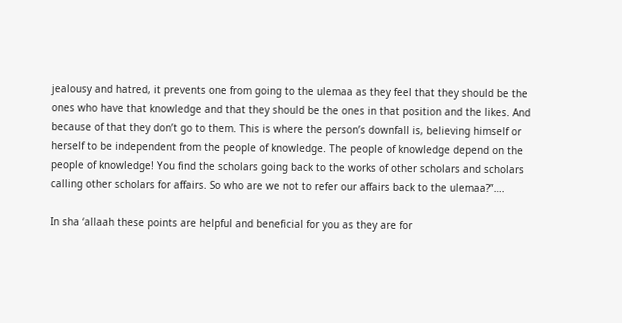jealousy and hatred, it prevents one from going to the ulemaa as they feel that they should be the ones who have that knowledge and that they should be the ones in that position and the likes. And because of that they don’t go to them. This is where the person’s downfall is, believing himself or herself to be independent from the people of knowledge. The people of knowledge depend on the people of knowledge! You find the scholars going back to the works of other scholars and scholars calling other scholars for affairs. So who are we not to refer our affairs back to the ulemaa?”….

In sha ‘allaah these points are helpful and beneficial for you as they are for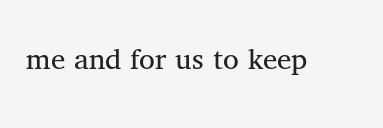me and for us to keep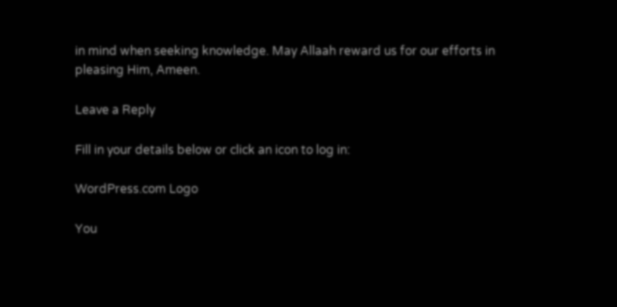in mind when seeking knowledge. May Allaah reward us for our efforts in pleasing Him, Ameen.

Leave a Reply

Fill in your details below or click an icon to log in:

WordPress.com Logo

You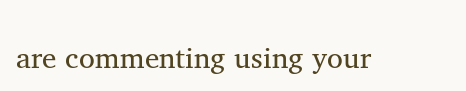are commenting using your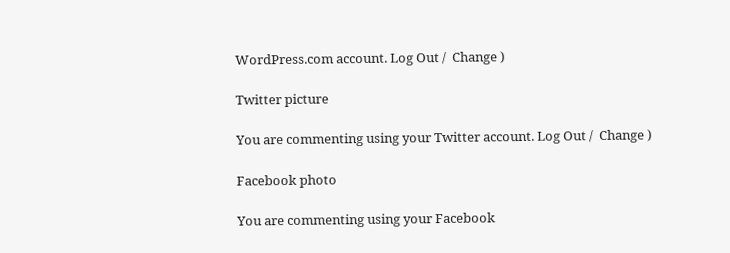WordPress.com account. Log Out /  Change )

Twitter picture

You are commenting using your Twitter account. Log Out /  Change )

Facebook photo

You are commenting using your Facebook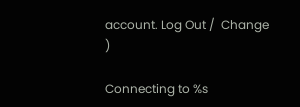account. Log Out /  Change )

Connecting to %s